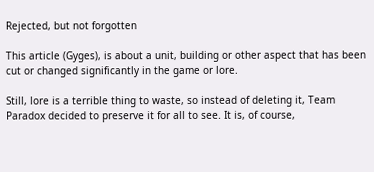Rejected, but not forgotten

This article (Gyges), is about a unit, building or other aspect that has been cut or changed significantly in the game or lore.

Still, lore is a terrible thing to waste, so instead of deleting it, Team Paradox decided to preserve it for all to see. It is, of course,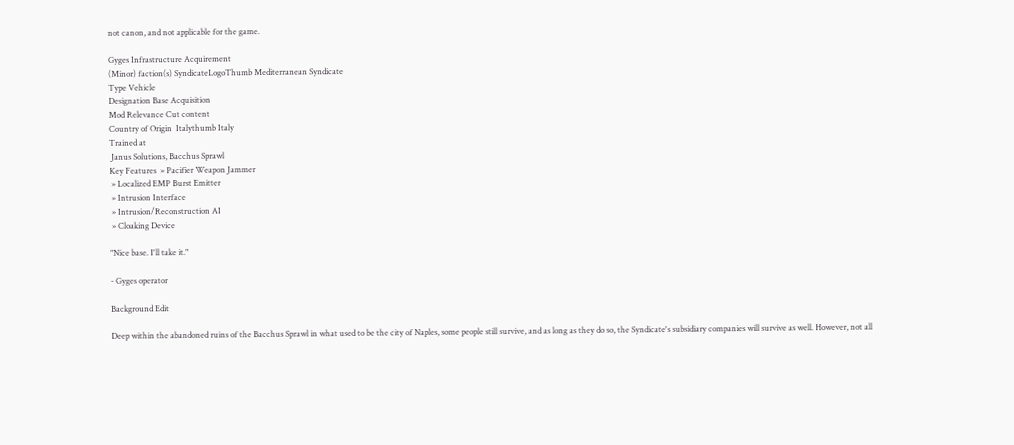not canon, and not applicable for the game.

Gyges Infrastructure Acquirement
(Minor) faction(s) SyndicateLogoThumb Mediterranean Syndicate
Type Vehicle
Designation Base Acquisition
Mod Relevance Cut content
Country of Origin  Italythumb Italy
Trained at
 Janus Solutions, Bacchus Sprawl
Key Features  » Pacifier Weapon Jammer
 » Localized EMP Burst Emitter
 » Intrusion Interface
 » Intrusion/Reconstruction AI
 » Cloaking Device

"Nice base. I'll take it."

- Gyges operator

Background Edit

Deep within the abandoned ruins of the Bacchus Sprawl in what used to be the city of Naples, some people still survive, and as long as they do so, the Syndicate's subsidiary companies will survive as well. However, not all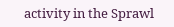activity in the Sprawl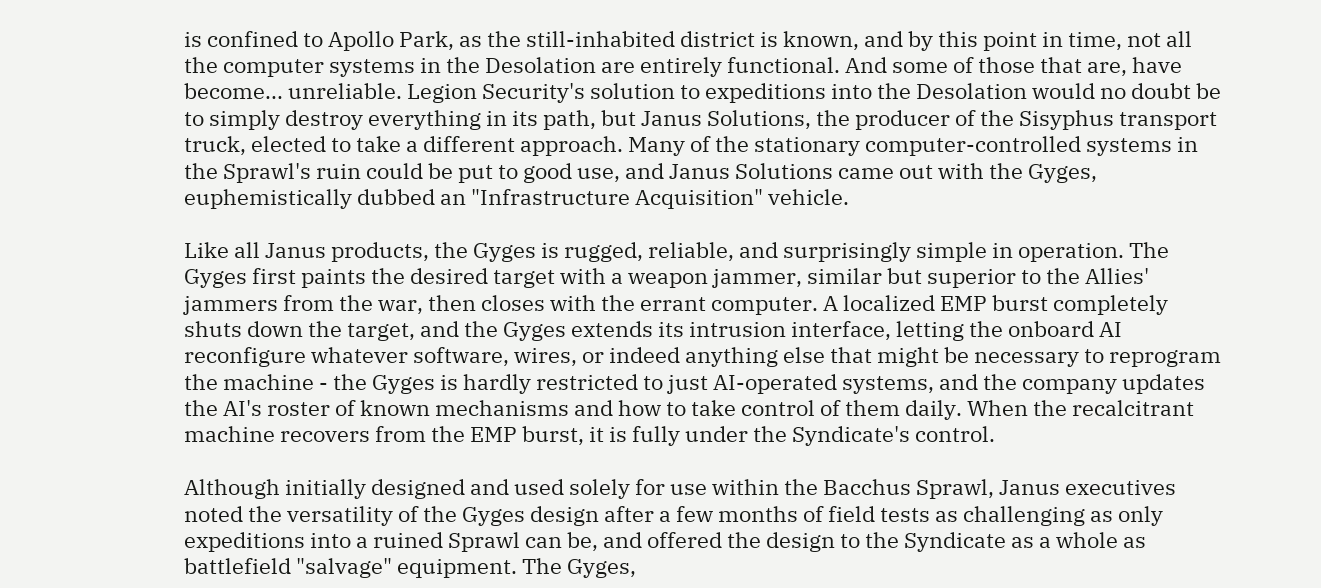is confined to Apollo Park, as the still-inhabited district is known, and by this point in time, not all the computer systems in the Desolation are entirely functional. And some of those that are, have become... unreliable. Legion Security's solution to expeditions into the Desolation would no doubt be to simply destroy everything in its path, but Janus Solutions, the producer of the Sisyphus transport truck, elected to take a different approach. Many of the stationary computer-controlled systems in the Sprawl's ruin could be put to good use, and Janus Solutions came out with the Gyges, euphemistically dubbed an "Infrastructure Acquisition" vehicle.

Like all Janus products, the Gyges is rugged, reliable, and surprisingly simple in operation. The Gyges first paints the desired target with a weapon jammer, similar but superior to the Allies' jammers from the war, then closes with the errant computer. A localized EMP burst completely shuts down the target, and the Gyges extends its intrusion interface, letting the onboard AI reconfigure whatever software, wires, or indeed anything else that might be necessary to reprogram the machine - the Gyges is hardly restricted to just AI-operated systems, and the company updates the AI's roster of known mechanisms and how to take control of them daily. When the recalcitrant machine recovers from the EMP burst, it is fully under the Syndicate's control.

Although initially designed and used solely for use within the Bacchus Sprawl, Janus executives noted the versatility of the Gyges design after a few months of field tests as challenging as only expeditions into a ruined Sprawl can be, and offered the design to the Syndicate as a whole as battlefield "salvage" equipment. The Gyges,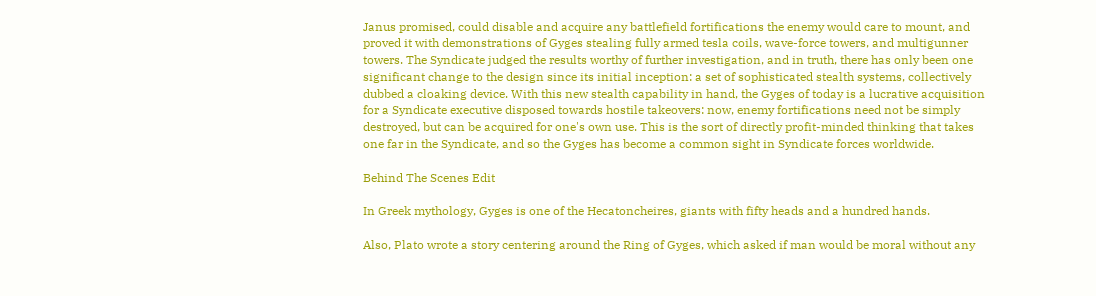Janus promised, could disable and acquire any battlefield fortifications the enemy would care to mount, and proved it with demonstrations of Gyges stealing fully armed tesla coils, wave-force towers, and multigunner towers. The Syndicate judged the results worthy of further investigation, and in truth, there has only been one significant change to the design since its initial inception: a set of sophisticated stealth systems, collectively dubbed a cloaking device. With this new stealth capability in hand, the Gyges of today is a lucrative acquisition for a Syndicate executive disposed towards hostile takeovers: now, enemy fortifications need not be simply destroyed, but can be acquired for one's own use. This is the sort of directly profit-minded thinking that takes one far in the Syndicate, and so the Gyges has become a common sight in Syndicate forces worldwide.

Behind The Scenes Edit

In Greek mythology, Gyges is one of the Hecatoncheires, giants with fifty heads and a hundred hands.

Also, Plato wrote a story centering around the Ring of Gyges, which asked if man would be moral without any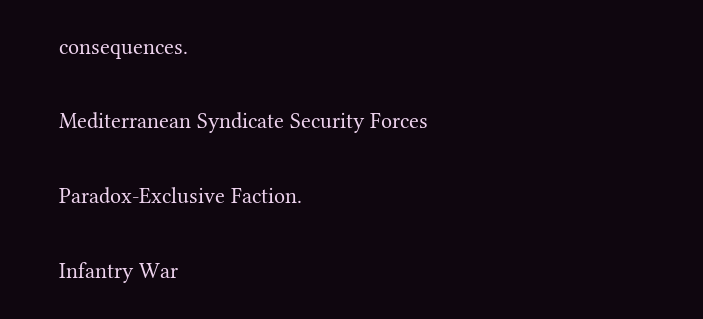consequences.

Mediterranean Syndicate Security Forces

Paradox-Exclusive Faction.

Infantry War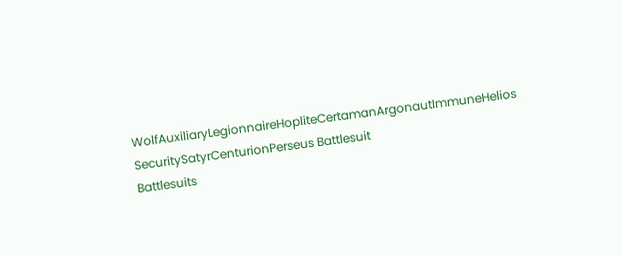WolfAuxiliaryLegionnaireHopliteCertamanArgonautImmuneHelios SecuritySatyrCenturionPerseus Battlesuit
Battlesuits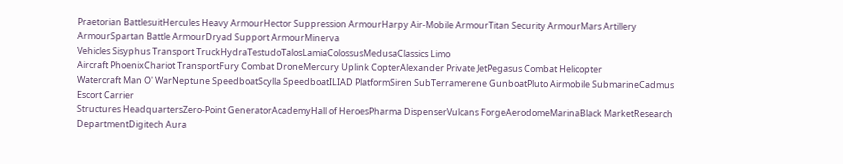Praetorian BattlesuitHercules Heavy ArmourHector Suppression ArmourHarpy Air-Mobile ArmourTitan Security ArmourMars Artillery ArmourSpartan Battle ArmourDryad Support ArmourMinerva
Vehicles Sisyphus Transport TruckHydraTestudoTalosLamiaColossusMedusaClassics Limo
Aircraft PhoenixChariot TransportFury Combat DroneMercury Uplink CopterAlexander Private JetPegasus Combat Helicopter
Watercraft Man O' WarNeptune SpeedboatScylla SpeedboatILIAD PlatformSiren SubTerramerene GunboatPluto Airmobile SubmarineCadmus Escort Carrier
Structures HeadquartersZero-Point GeneratorAcademyHall of HeroesPharma DispenserVulcans ForgeAerodomeMarinaBlack MarketResearch DepartmentDigitech Aura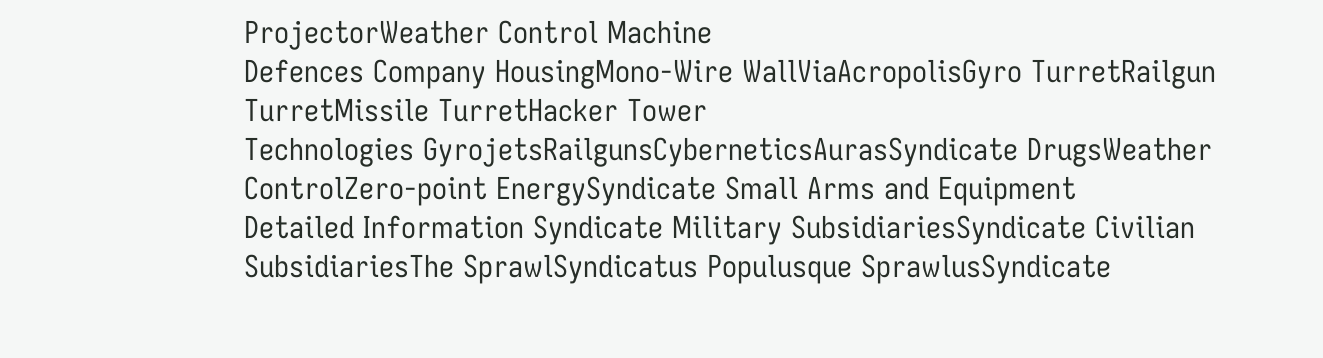ProjectorWeather Control Machine
Defences Company HousingMono-Wire WallViaAcropolisGyro TurretRailgun TurretMissile TurretHacker Tower
Technologies GyrojetsRailgunsCyberneticsAurasSyndicate DrugsWeather ControlZero-point EnergySyndicate Small Arms and Equipment
Detailed Information Syndicate Military SubsidiariesSyndicate Civilian SubsidiariesThe SprawlSyndicatus Populusque SprawlusSyndicate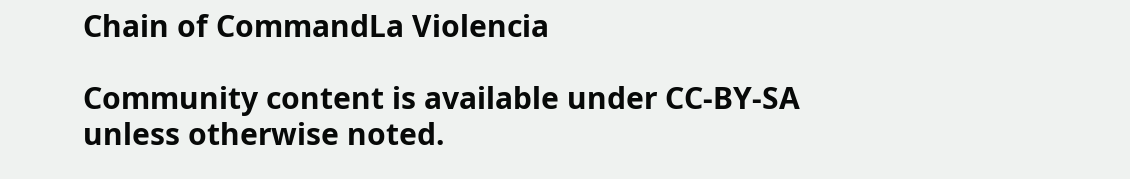Chain of CommandLa Violencia

Community content is available under CC-BY-SA unless otherwise noted.